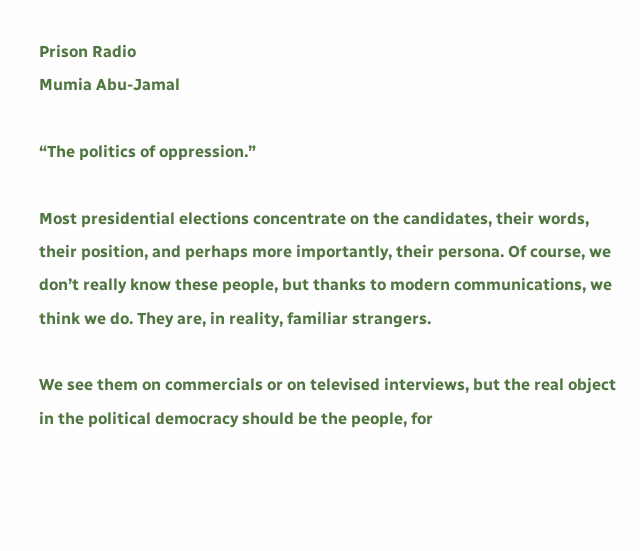Prison Radio
Mumia Abu-Jamal

“The politics of oppression.”

Most presidential elections concentrate on the candidates, their words, their position, and perhaps more importantly, their persona. Of course, we don’t really know these people, but thanks to modern communications, we think we do. They are, in reality, familiar strangers.

We see them on commercials or on televised interviews, but the real object in the political democracy should be the people, for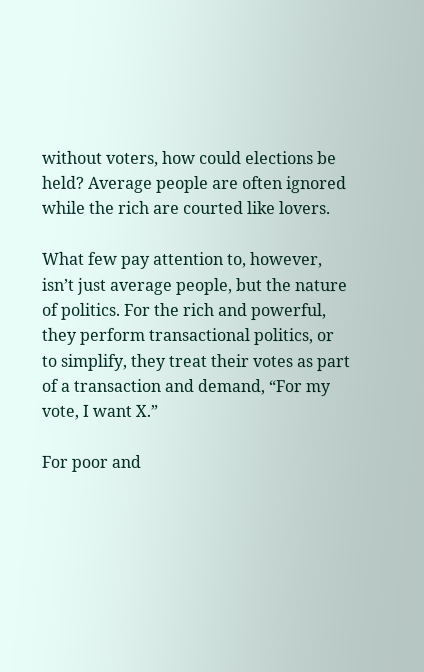without voters, how could elections be held? Average people are often ignored while the rich are courted like lovers.

What few pay attention to, however, isn’t just average people, but the nature of politics. For the rich and powerful, they perform transactional politics, or to simplify, they treat their votes as part of a transaction and demand, “For my vote, I want X.”

For poor and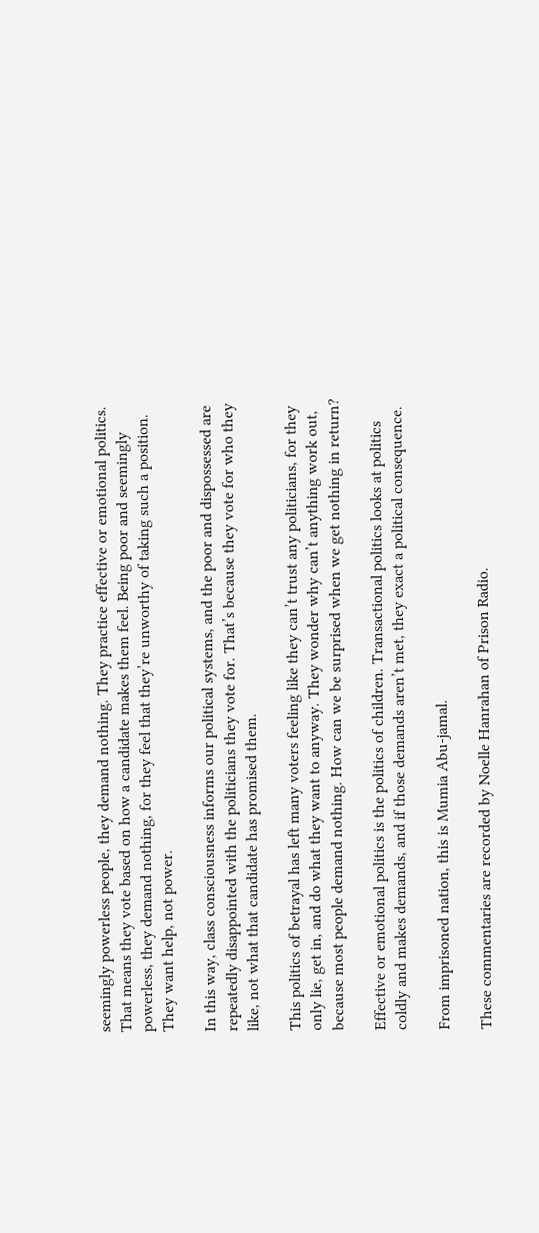seemingly powerless people, they demand nothing. They practice effective or emotional politics. That means they vote based on how a candidate makes them feel. Being poor and seemingly powerless, they demand nothing, for they feel that they’re unworthy of taking such a position. They want help, not power.

In this way, class consciousness informs our political systems, and the poor and dispossessed are repeatedly disappointed with the politicians they vote for. That’s because they vote for who they like, not what that candidate has promised them.

This politics of betrayal has left many voters feeling like they can’t trust any politicians, for they only lie, get in, and do what they want to anyway. They wonder why can’t anything work out, because most people demand nothing. How can we be surprised when we get nothing in return?

Effective or emotional politics is the politics of children. Transactional politics looks at politics coldly and makes demands, and if those demands aren’t met, they exact a political consequence.

From imprisoned nation, this is Mumia Abu-jamal.

These commentaries are recorded by Noelle Hanrahan of Prison Radio.